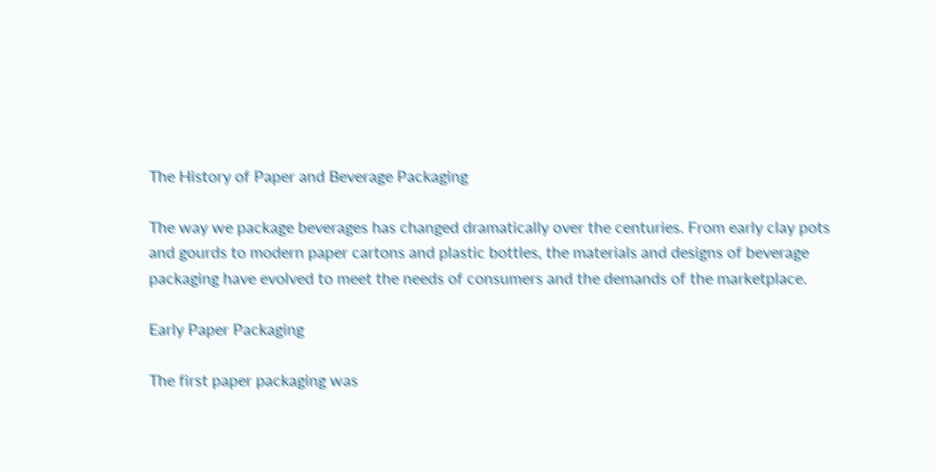The History of Paper and Beverage Packaging

The way we package beverages has changed dramatically over the centuries. From early clay pots and gourds to modern paper cartons and plastic bottles, the materials and designs of beverage packaging have evolved to meet the needs of consumers and the demands of the marketplace.

Early Paper Packaging

The first paper packaging was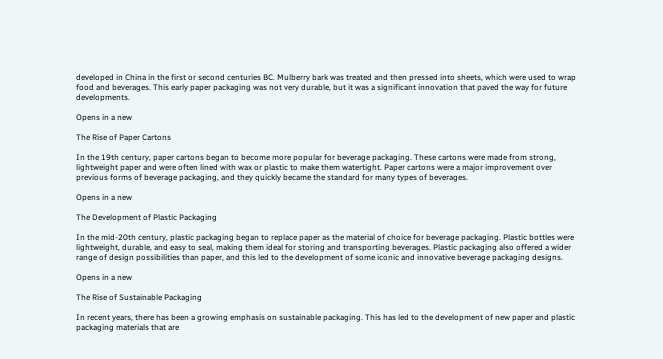developed in China in the first or second centuries BC. Mulberry bark was treated and then pressed into sheets, which were used to wrap food and beverages. This early paper packaging was not very durable, but it was a significant innovation that paved the way for future developments.

Opens in a new

The Rise of Paper Cartons

In the 19th century, paper cartons began to become more popular for beverage packaging. These cartons were made from strong, lightweight paper and were often lined with wax or plastic to make them watertight. Paper cartons were a major improvement over previous forms of beverage packaging, and they quickly became the standard for many types of beverages.

Opens in a new

The Development of Plastic Packaging

In the mid-20th century, plastic packaging began to replace paper as the material of choice for beverage packaging. Plastic bottles were lightweight, durable, and easy to seal, making them ideal for storing and transporting beverages. Plastic packaging also offered a wider range of design possibilities than paper, and this led to the development of some iconic and innovative beverage packaging designs.

Opens in a new

The Rise of Sustainable Packaging

In recent years, there has been a growing emphasis on sustainable packaging. This has led to the development of new paper and plastic packaging materials that are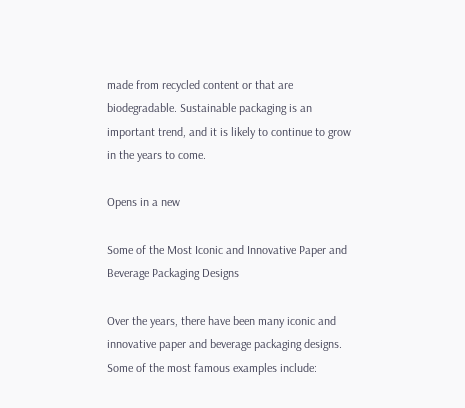made from recycled content or that are biodegradable. Sustainable packaging is an important trend, and it is likely to continue to grow in the years to come.

Opens in a new

Some of the Most Iconic and Innovative Paper and Beverage Packaging Designs

Over the years, there have been many iconic and innovative paper and beverage packaging designs. Some of the most famous examples include: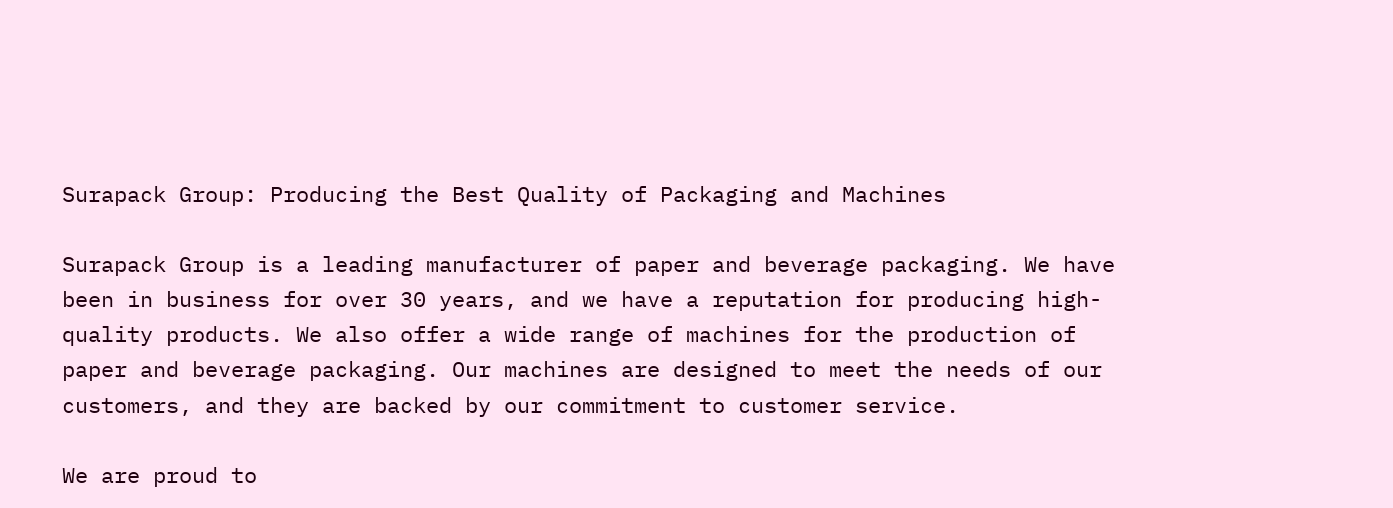Surapack Group: Producing the Best Quality of Packaging and Machines

Surapack Group is a leading manufacturer of paper and beverage packaging. We have been in business for over 30 years, and we have a reputation for producing high-quality products. We also offer a wide range of machines for the production of paper and beverage packaging. Our machines are designed to meet the needs of our customers, and they are backed by our commitment to customer service.

We are proud to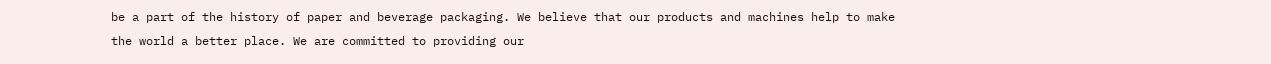be a part of the history of paper and beverage packaging. We believe that our products and machines help to make the world a better place. We are committed to providing our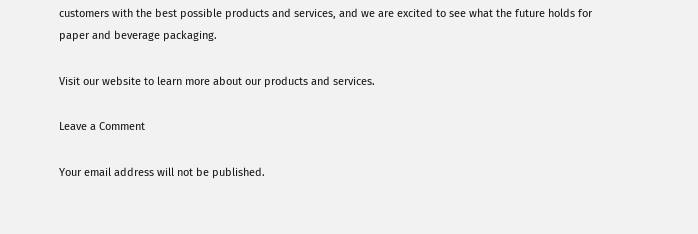customers with the best possible products and services, and we are excited to see what the future holds for paper and beverage packaging.

Visit our website to learn more about our products and services.

Leave a Comment

Your email address will not be published.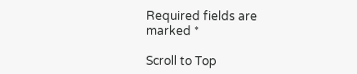Required fields are marked *

Scroll to Top